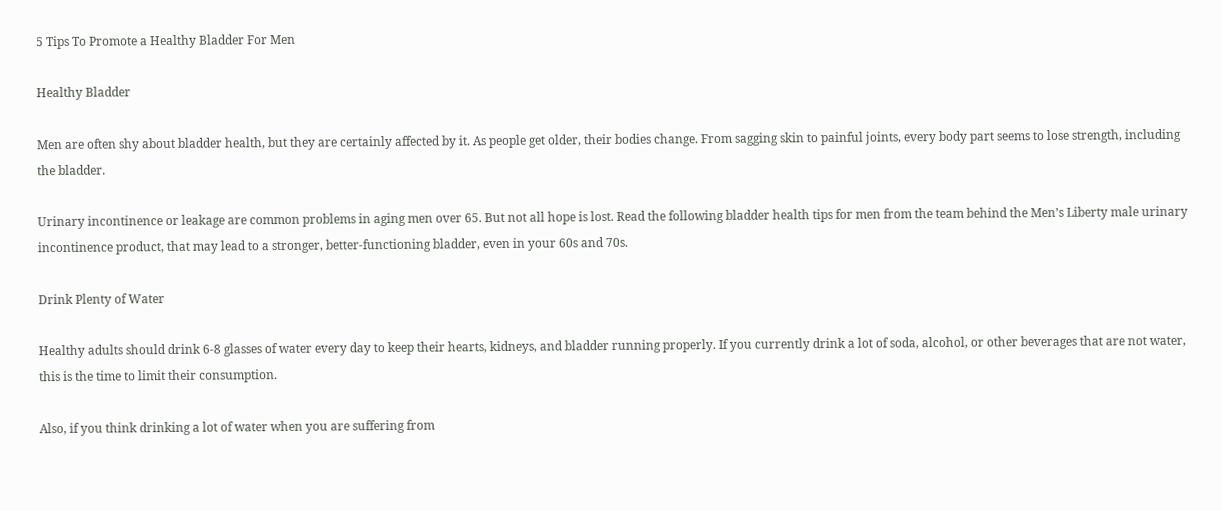5 Tips To Promote a Healthy Bladder For Men

Healthy Bladder

Men are often shy about bladder health, but they are certainly affected by it. As people get older, their bodies change. From sagging skin to painful joints, every body part seems to lose strength, including the bladder.

Urinary incontinence or leakage are common problems in aging men over 65. But not all hope is lost. Read the following bladder health tips for men from the team behind the Men’s Liberty male urinary incontinence product, that may lead to a stronger, better-functioning bladder, even in your 60s and 70s.

Drink Plenty of Water

Healthy adults should drink 6-8 glasses of water every day to keep their hearts, kidneys, and bladder running properly. If you currently drink a lot of soda, alcohol, or other beverages that are not water, this is the time to limit their consumption.

Also, if you think drinking a lot of water when you are suffering from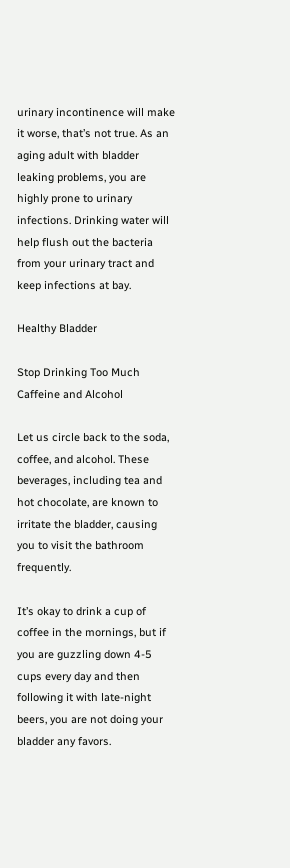urinary incontinence will make it worse, that’s not true. As an aging adult with bladder leaking problems, you are highly prone to urinary infections. Drinking water will help flush out the bacteria from your urinary tract and keep infections at bay.

Healthy Bladder

Stop Drinking Too Much Caffeine and Alcohol

Let us circle back to the soda, coffee, and alcohol. These beverages, including tea and hot chocolate, are known to irritate the bladder, causing you to visit the bathroom frequently.

It’s okay to drink a cup of coffee in the mornings, but if you are guzzling down 4-5 cups every day and then following it with late-night beers, you are not doing your bladder any favors.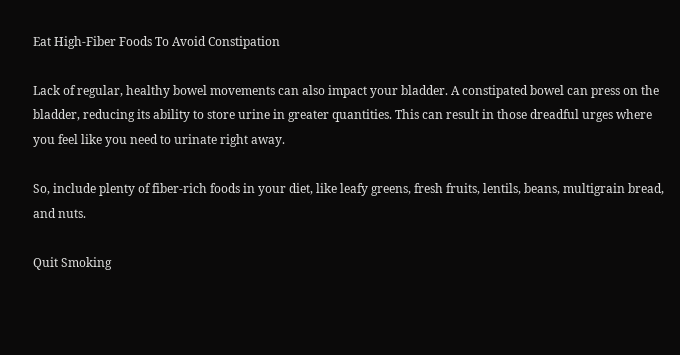Eat High-Fiber Foods To Avoid Constipation

Lack of regular, healthy bowel movements can also impact your bladder. A constipated bowel can press on the bladder, reducing its ability to store urine in greater quantities. This can result in those dreadful urges where you feel like you need to urinate right away.

So, include plenty of fiber-rich foods in your diet, like leafy greens, fresh fruits, lentils, beans, multigrain bread, and nuts.

Quit Smoking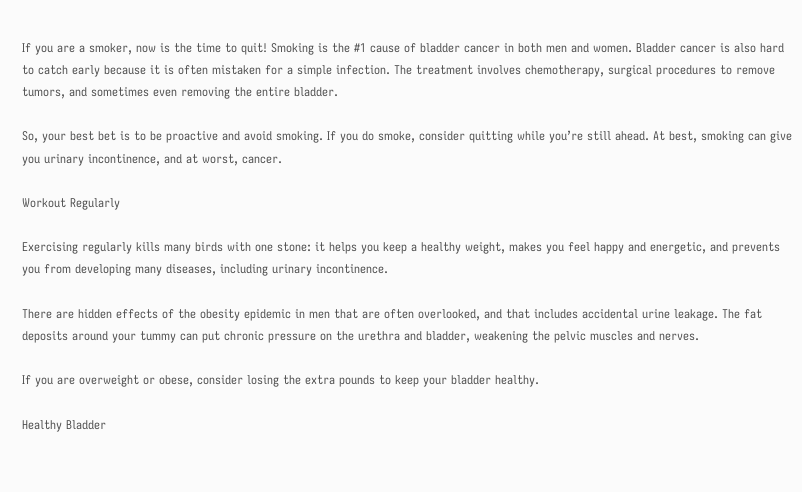If you are a smoker, now is the time to quit! Smoking is the #1 cause of bladder cancer in both men and women. Bladder cancer is also hard to catch early because it is often mistaken for a simple infection. The treatment involves chemotherapy, surgical procedures to remove tumors, and sometimes even removing the entire bladder.

So, your best bet is to be proactive and avoid smoking. If you do smoke, consider quitting while you’re still ahead. At best, smoking can give you urinary incontinence, and at worst, cancer.

Workout Regularly

Exercising regularly kills many birds with one stone: it helps you keep a healthy weight, makes you feel happy and energetic, and prevents you from developing many diseases, including urinary incontinence.

There are hidden effects of the obesity epidemic in men that are often overlooked, and that includes accidental urine leakage. The fat deposits around your tummy can put chronic pressure on the urethra and bladder, weakening the pelvic muscles and nerves.

If you are overweight or obese, consider losing the extra pounds to keep your bladder healthy.

Healthy Bladder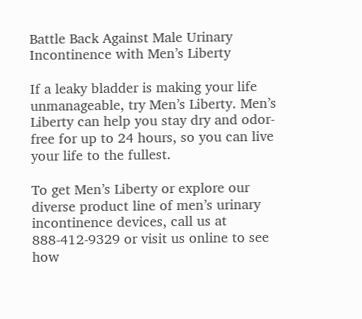Battle Back Against Male Urinary Incontinence with Men’s Liberty

If a leaky bladder is making your life unmanageable, try Men’s Liberty. Men’s Liberty can help you stay dry and odor-free for up to 24 hours, so you can live your life to the fullest.

To get Men’s Liberty or explore our diverse product line of men’s urinary incontinence devices, call us at 888-412-9329 or visit us online to see how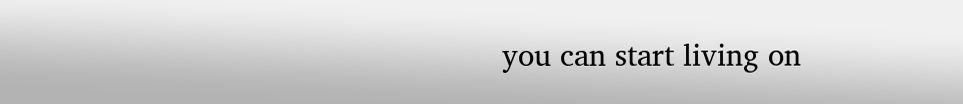you can start living on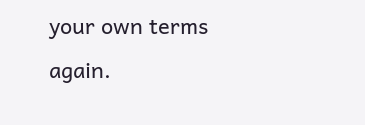your own terms again.